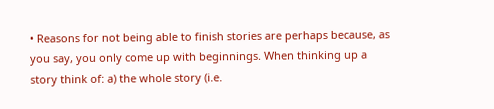• Reasons for not being able to finish stories are perhaps because, as you say, you only come up with beginnings. When thinking up a story think of: a) the whole story (i.e.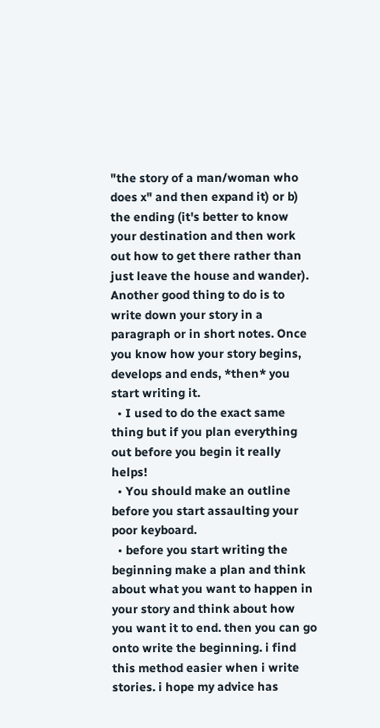"the story of a man/woman who does x" and then expand it) or b) the ending (it's better to know your destination and then work out how to get there rather than just leave the house and wander). Another good thing to do is to write down your story in a paragraph or in short notes. Once you know how your story begins, develops and ends, *then* you start writing it.
  • I used to do the exact same thing but if you plan everything out before you begin it really helps!
  • You should make an outline before you start assaulting your poor keyboard.
  • before you start writing the beginning make a plan and think about what you want to happen in your story and think about how you want it to end. then you can go onto write the beginning. i find this method easier when i write stories. i hope my advice has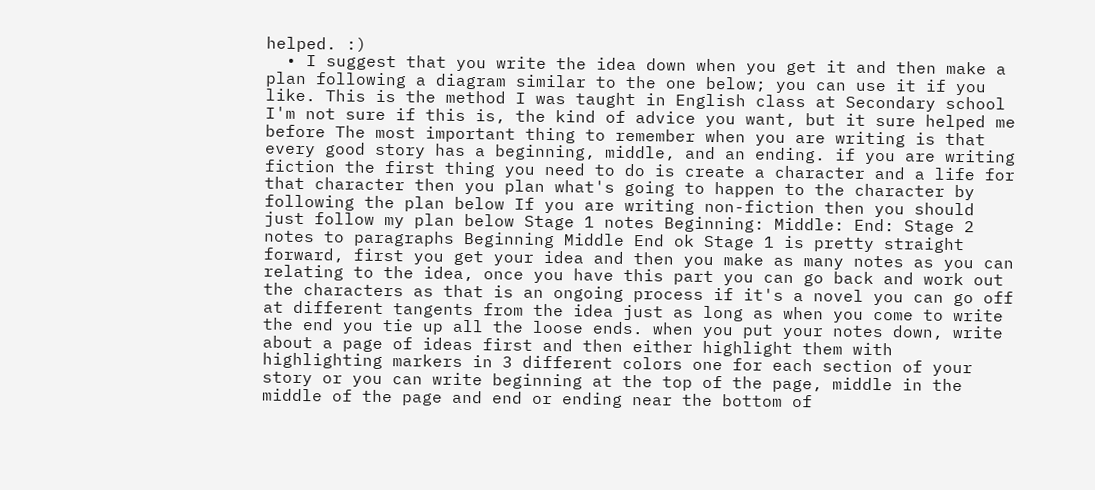helped. :)
  • I suggest that you write the idea down when you get it and then make a plan following a diagram similar to the one below; you can use it if you like. This is the method I was taught in English class at Secondary school I'm not sure if this is, the kind of advice you want, but it sure helped me before The most important thing to remember when you are writing is that every good story has a beginning, middle, and an ending. if you are writing fiction the first thing you need to do is create a character and a life for that character then you plan what's going to happen to the character by following the plan below If you are writing non-fiction then you should just follow my plan below Stage 1 notes Beginning: Middle: End: Stage 2 notes to paragraphs Beginning Middle End ok Stage 1 is pretty straight forward, first you get your idea and then you make as many notes as you can relating to the idea, once you have this part you can go back and work out the characters as that is an ongoing process if it's a novel you can go off at different tangents from the idea just as long as when you come to write the end you tie up all the loose ends. when you put your notes down, write about a page of ideas first and then either highlight them with highlighting markers in 3 different colors one for each section of your story or you can write beginning at the top of the page, middle in the middle of the page and end or ending near the bottom of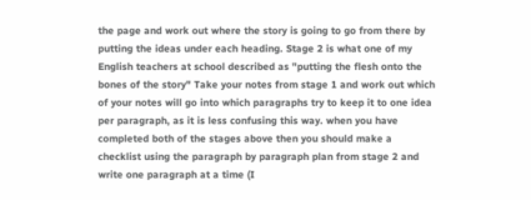the page and work out where the story is going to go from there by putting the ideas under each heading. Stage 2 is what one of my English teachers at school described as "putting the flesh onto the bones of the story" Take your notes from stage 1 and work out which of your notes will go into which paragraphs try to keep it to one idea per paragraph, as it is less confusing this way. when you have completed both of the stages above then you should make a checklist using the paragraph by paragraph plan from stage 2 and write one paragraph at a time (I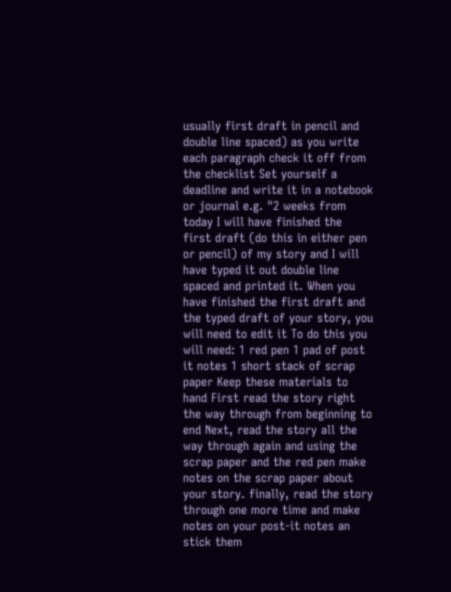usually first draft in pencil and double line spaced) as you write each paragraph check it off from the checklist Set yourself a deadline and write it in a notebook or journal e.g. "2 weeks from today I will have finished the first draft (do this in either pen or pencil) of my story and I will have typed it out double line spaced and printed it. When you have finished the first draft and the typed draft of your story, you will need to edit it To do this you will need: 1 red pen 1 pad of post it notes 1 short stack of scrap paper Keep these materials to hand First read the story right the way through from beginning to end Next, read the story all the way through again and using the scrap paper and the red pen make notes on the scrap paper about your story. finally, read the story through one more time and make notes on your post-it notes an stick them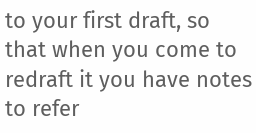to your first draft, so that when you come to redraft it you have notes to refer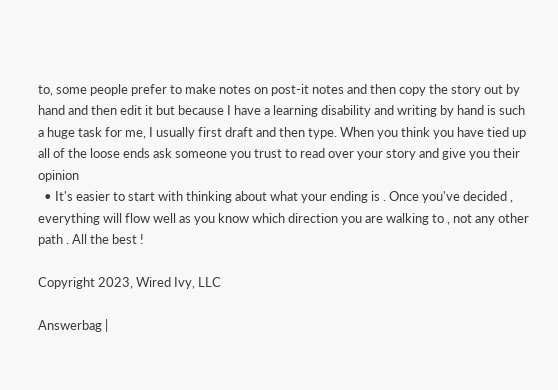to, some people prefer to make notes on post-it notes and then copy the story out by hand and then edit it but because I have a learning disability and writing by hand is such a huge task for me, I usually first draft and then type. When you think you have tied up all of the loose ends ask someone you trust to read over your story and give you their opinion
  • It's easier to start with thinking about what your ending is . Once you've decided , everything will flow well as you know which direction you are walking to , not any other path . All the best !

Copyright 2023, Wired Ivy, LLC

Answerbag |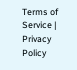Terms of Service | Privacy Policy